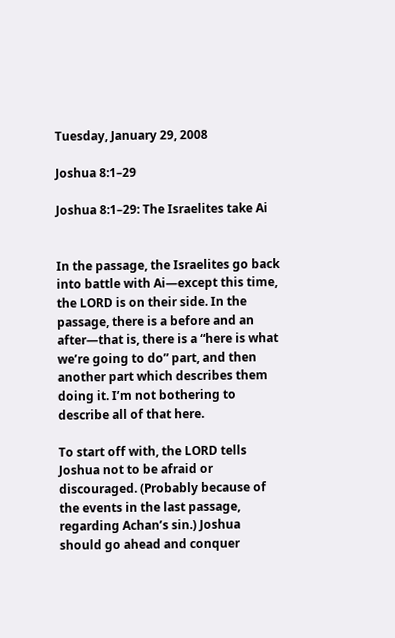Tuesday, January 29, 2008

Joshua 8:1–29

Joshua 8:1–29: The Israelites take Ai


In the passage, the Israelites go back into battle with Ai—except this time, the LORD is on their side. In the passage, there is a before and an after—that is, there is a “here is what we’re going to do” part, and then another part which describes them doing it. I’m not bothering to describe all of that here.

To start off with, the LORD tells Joshua not to be afraid or discouraged. (Probably because of the events in the last passage, regarding Achan’s sin.) Joshua should go ahead and conquer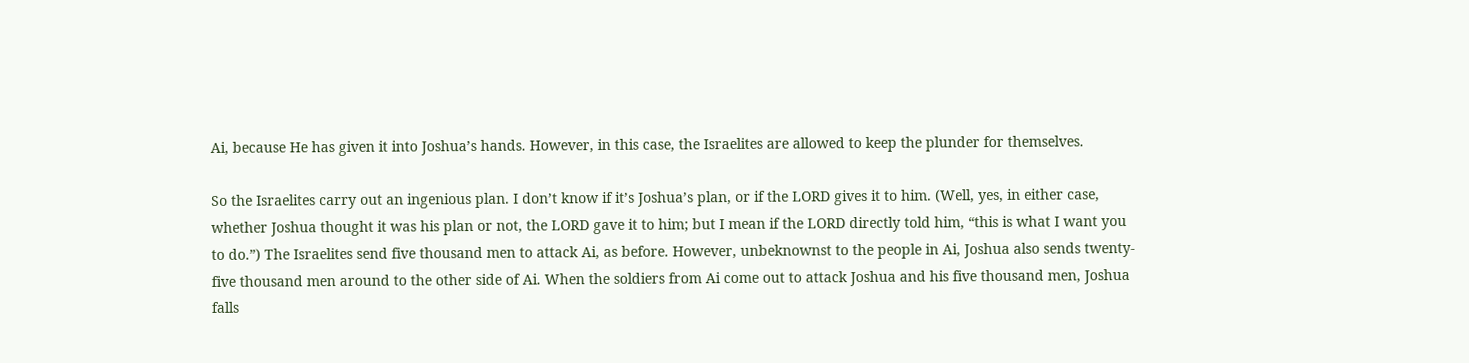Ai, because He has given it into Joshua’s hands. However, in this case, the Israelites are allowed to keep the plunder for themselves.

So the Israelites carry out an ingenious plan. I don’t know if it’s Joshua’s plan, or if the LORD gives it to him. (Well, yes, in either case, whether Joshua thought it was his plan or not, the LORD gave it to him; but I mean if the LORD directly told him, “this is what I want you to do.”) The Israelites send five thousand men to attack Ai, as before. However, unbeknownst to the people in Ai, Joshua also sends twenty-five thousand men around to the other side of Ai. When the soldiers from Ai come out to attack Joshua and his five thousand men, Joshua falls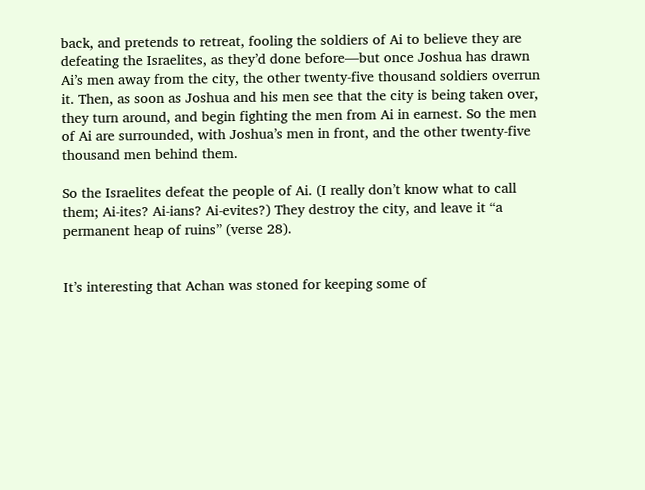back, and pretends to retreat, fooling the soldiers of Ai to believe they are defeating the Israelites, as they’d done before—but once Joshua has drawn Ai’s men away from the city, the other twenty-five thousand soldiers overrun it. Then, as soon as Joshua and his men see that the city is being taken over, they turn around, and begin fighting the men from Ai in earnest. So the men of Ai are surrounded, with Joshua’s men in front, and the other twenty-five thousand men behind them.

So the Israelites defeat the people of Ai. (I really don’t know what to call them; Ai-ites? Ai-ians? Ai-evites?) They destroy the city, and leave it “a permanent heap of ruins” (verse 28).


It’s interesting that Achan was stoned for keeping some of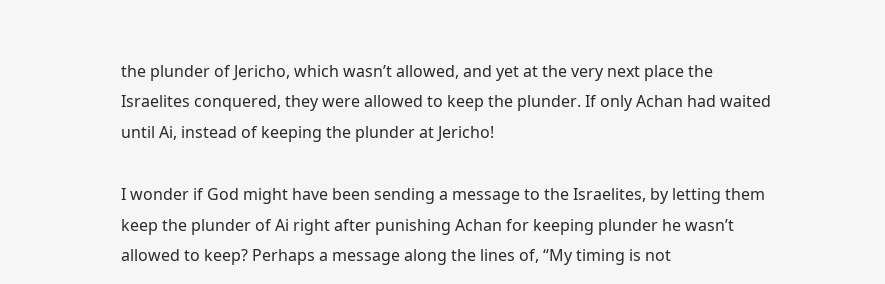the plunder of Jericho, which wasn’t allowed, and yet at the very next place the Israelites conquered, they were allowed to keep the plunder. If only Achan had waited until Ai, instead of keeping the plunder at Jericho!

I wonder if God might have been sending a message to the Israelites, by letting them keep the plunder of Ai right after punishing Achan for keeping plunder he wasn’t allowed to keep? Perhaps a message along the lines of, “My timing is not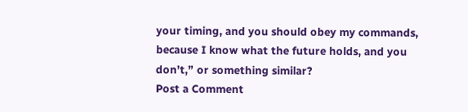your timing, and you should obey my commands, because I know what the future holds, and you don’t,” or something similar?
Post a Comment